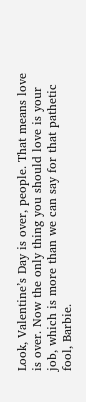Look, Valentine’s Day is over, people. That means love is over. Now the only thing you should love is your job, which is more than we can say for that pathetic fool, Barbie.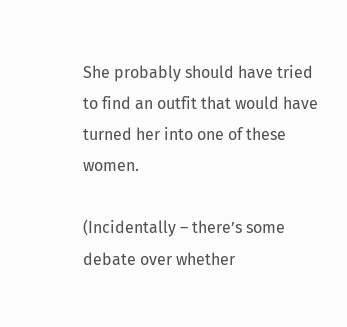She probably should have tried to find an outfit that would have turned her into one of these women.

(Incidentally – there’s some debate over whether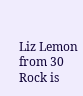Liz Lemon from 30 Rock is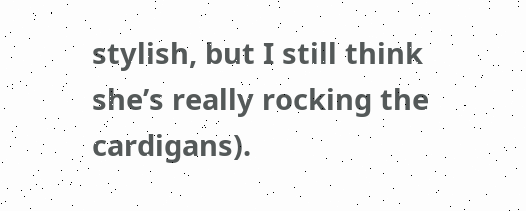stylish, but I still think she’s really rocking the cardigans).